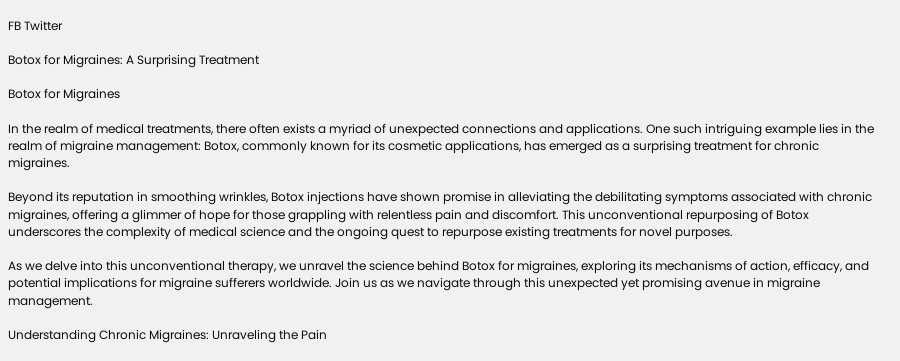FB Twitter

Botox for Migraines: A Surprising Treatment

Botox for Migraines

In the realm of medical treatments, there often exists a myriad of unexpected connections and applications. One such intriguing example lies in the realm of migraine management: Botox, commonly known for its cosmetic applications, has emerged as a surprising treatment for chronic migraines.

Beyond its reputation in smoothing wrinkles, Botox injections have shown promise in alleviating the debilitating symptoms associated with chronic migraines, offering a glimmer of hope for those grappling with relentless pain and discomfort. This unconventional repurposing of Botox underscores the complexity of medical science and the ongoing quest to repurpose existing treatments for novel purposes.

As we delve into this unconventional therapy, we unravel the science behind Botox for migraines, exploring its mechanisms of action, efficacy, and potential implications for migraine sufferers worldwide. Join us as we navigate through this unexpected yet promising avenue in migraine management.

Understanding Chronic Migraines: Unraveling the Pain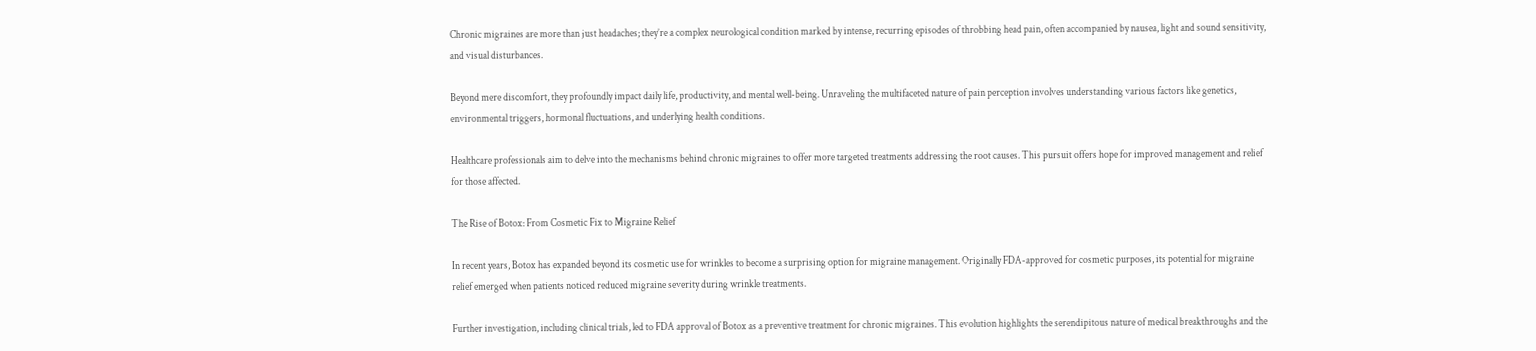Chronic migraines are more than just headaches; they’re a complex neurological condition marked by intense, recurring episodes of throbbing head pain, often accompanied by nausea, light and sound sensitivity, and visual disturbances.

Beyond mere discomfort, they profoundly impact daily life, productivity, and mental well-being. Unraveling the multifaceted nature of pain perception involves understanding various factors like genetics, environmental triggers, hormonal fluctuations, and underlying health conditions.

Healthcare professionals aim to delve into the mechanisms behind chronic migraines to offer more targeted treatments addressing the root causes. This pursuit offers hope for improved management and relief for those affected.

The Rise of Botox: From Cosmetic Fix to Migraine Relief

In recent years, Botox has expanded beyond its cosmetic use for wrinkles to become a surprising option for migraine management. Originally FDA-approved for cosmetic purposes, its potential for migraine relief emerged when patients noticed reduced migraine severity during wrinkle treatments.

Further investigation, including clinical trials, led to FDA approval of Botox as a preventive treatment for chronic migraines. This evolution highlights the serendipitous nature of medical breakthroughs and the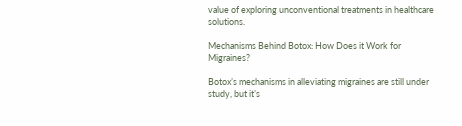value of exploring unconventional treatments in healthcare solutions.

Mechanisms Behind Botox: How Does it Work for Migraines?

Botox’s mechanisms in alleviating migraines are still under study, but it’s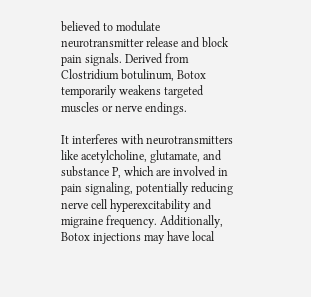believed to modulate neurotransmitter release and block pain signals. Derived from Clostridium botulinum, Botox temporarily weakens targeted muscles or nerve endings.

It interferes with neurotransmitters like acetylcholine, glutamate, and substance P, which are involved in pain signaling, potentially reducing nerve cell hyperexcitability and migraine frequency. Additionally, Botox injections may have local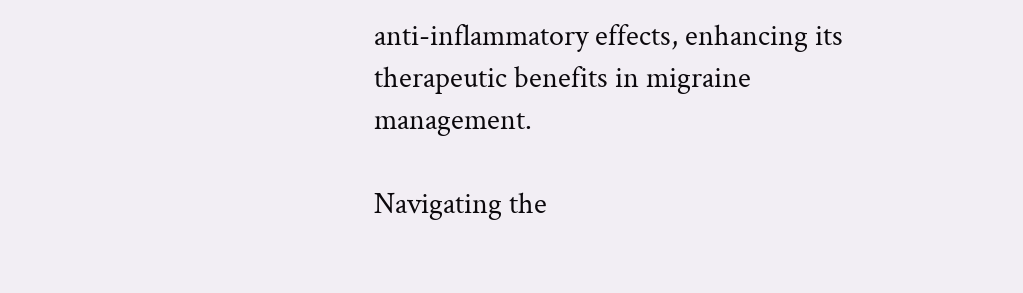anti-inflammatory effects, enhancing its therapeutic benefits in migraine management.

Navigating the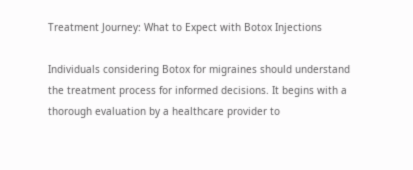Treatment Journey: What to Expect with Botox Injections

Individuals considering Botox for migraines should understand the treatment process for informed decisions. It begins with a thorough evaluation by a healthcare provider to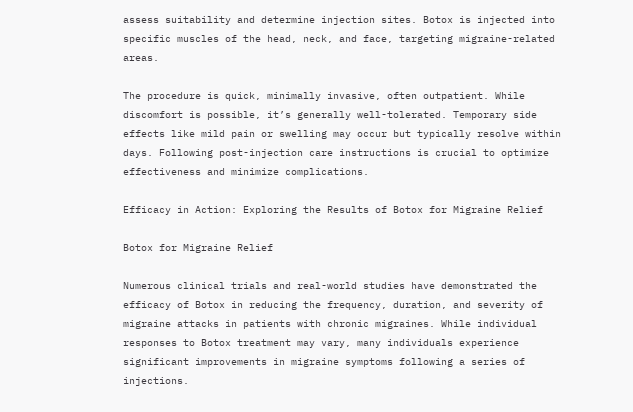assess suitability and determine injection sites. Botox is injected into specific muscles of the head, neck, and face, targeting migraine-related areas.

The procedure is quick, minimally invasive, often outpatient. While discomfort is possible, it’s generally well-tolerated. Temporary side effects like mild pain or swelling may occur but typically resolve within days. Following post-injection care instructions is crucial to optimize effectiveness and minimize complications.

Efficacy in Action: Exploring the Results of Botox for Migraine Relief

Botox for Migraine Relief

Numerous clinical trials and real-world studies have demonstrated the efficacy of Botox in reducing the frequency, duration, and severity of migraine attacks in patients with chronic migraines. While individual responses to Botox treatment may vary, many individuals experience significant improvements in migraine symptoms following a series of injections.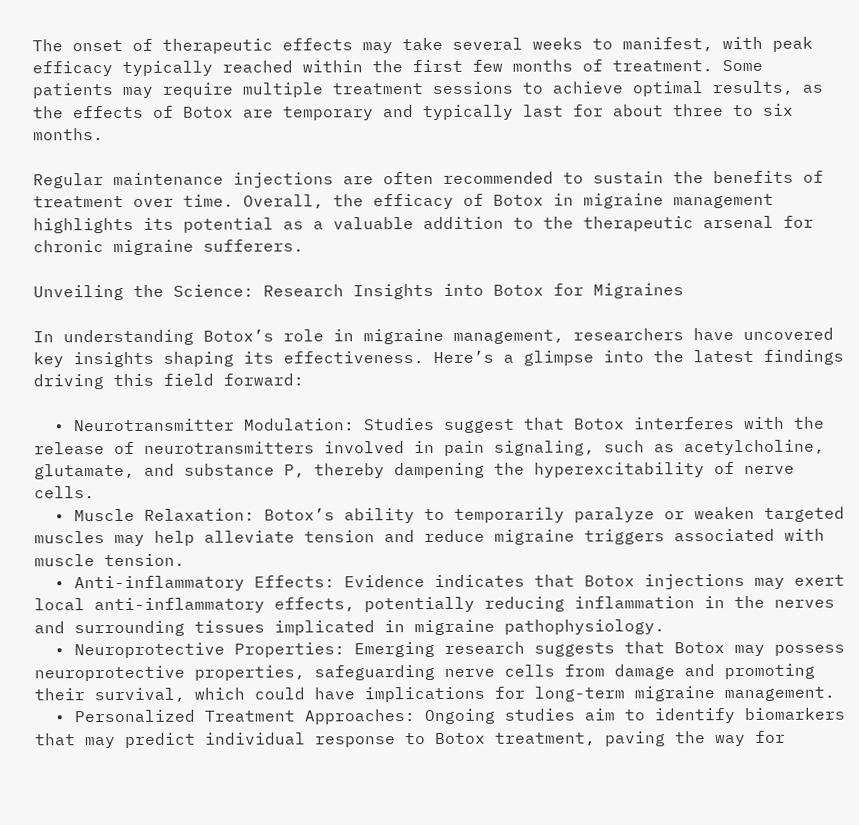The onset of therapeutic effects may take several weeks to manifest, with peak efficacy typically reached within the first few months of treatment. Some patients may require multiple treatment sessions to achieve optimal results, as the effects of Botox are temporary and typically last for about three to six months.

Regular maintenance injections are often recommended to sustain the benefits of treatment over time. Overall, the efficacy of Botox in migraine management highlights its potential as a valuable addition to the therapeutic arsenal for chronic migraine sufferers.

Unveiling the Science: Research Insights into Botox for Migraines

In understanding Botox’s role in migraine management, researchers have uncovered key insights shaping its effectiveness. Here’s a glimpse into the latest findings driving this field forward:

  • Neurotransmitter Modulation: Studies suggest that Botox interferes with the release of neurotransmitters involved in pain signaling, such as acetylcholine, glutamate, and substance P, thereby dampening the hyperexcitability of nerve cells.
  • Muscle Relaxation: Botox’s ability to temporarily paralyze or weaken targeted muscles may help alleviate tension and reduce migraine triggers associated with muscle tension.
  • Anti-inflammatory Effects: Evidence indicates that Botox injections may exert local anti-inflammatory effects, potentially reducing inflammation in the nerves and surrounding tissues implicated in migraine pathophysiology.
  • Neuroprotective Properties: Emerging research suggests that Botox may possess neuroprotective properties, safeguarding nerve cells from damage and promoting their survival, which could have implications for long-term migraine management.
  • Personalized Treatment Approaches: Ongoing studies aim to identify biomarkers that may predict individual response to Botox treatment, paving the way for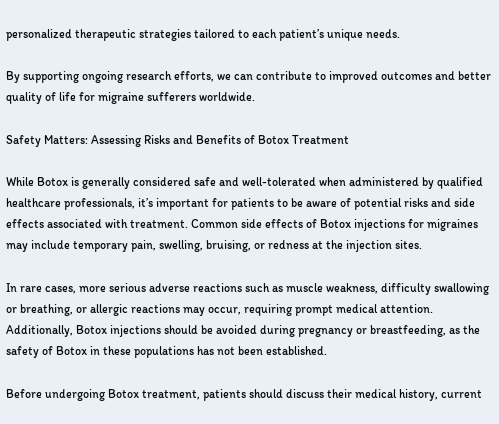personalized therapeutic strategies tailored to each patient’s unique needs.

By supporting ongoing research efforts, we can contribute to improved outcomes and better quality of life for migraine sufferers worldwide.

Safety Matters: Assessing Risks and Benefits of Botox Treatment

While Botox is generally considered safe and well-tolerated when administered by qualified healthcare professionals, it’s important for patients to be aware of potential risks and side effects associated with treatment. Common side effects of Botox injections for migraines may include temporary pain, swelling, bruising, or redness at the injection sites.

In rare cases, more serious adverse reactions such as muscle weakness, difficulty swallowing or breathing, or allergic reactions may occur, requiring prompt medical attention. Additionally, Botox injections should be avoided during pregnancy or breastfeeding, as the safety of Botox in these populations has not been established.

Before undergoing Botox treatment, patients should discuss their medical history, current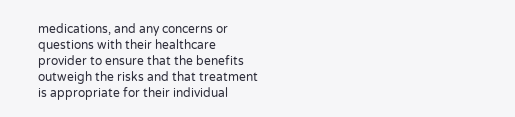medications, and any concerns or questions with their healthcare provider to ensure that the benefits outweigh the risks and that treatment is appropriate for their individual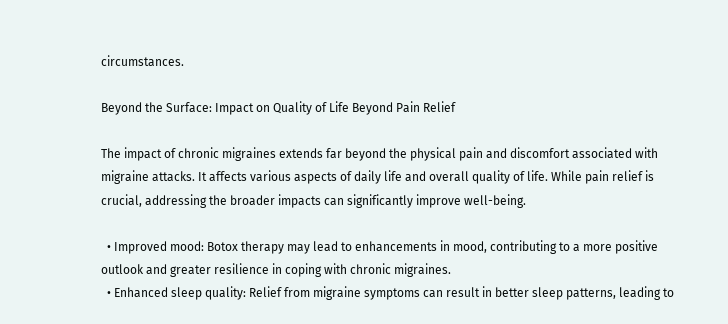circumstances.

Beyond the Surface: Impact on Quality of Life Beyond Pain Relief

The impact of chronic migraines extends far beyond the physical pain and discomfort associated with migraine attacks. It affects various aspects of daily life and overall quality of life. While pain relief is crucial, addressing the broader impacts can significantly improve well-being.

  • Improved mood: Botox therapy may lead to enhancements in mood, contributing to a more positive outlook and greater resilience in coping with chronic migraines.
  • Enhanced sleep quality: Relief from migraine symptoms can result in better sleep patterns, leading to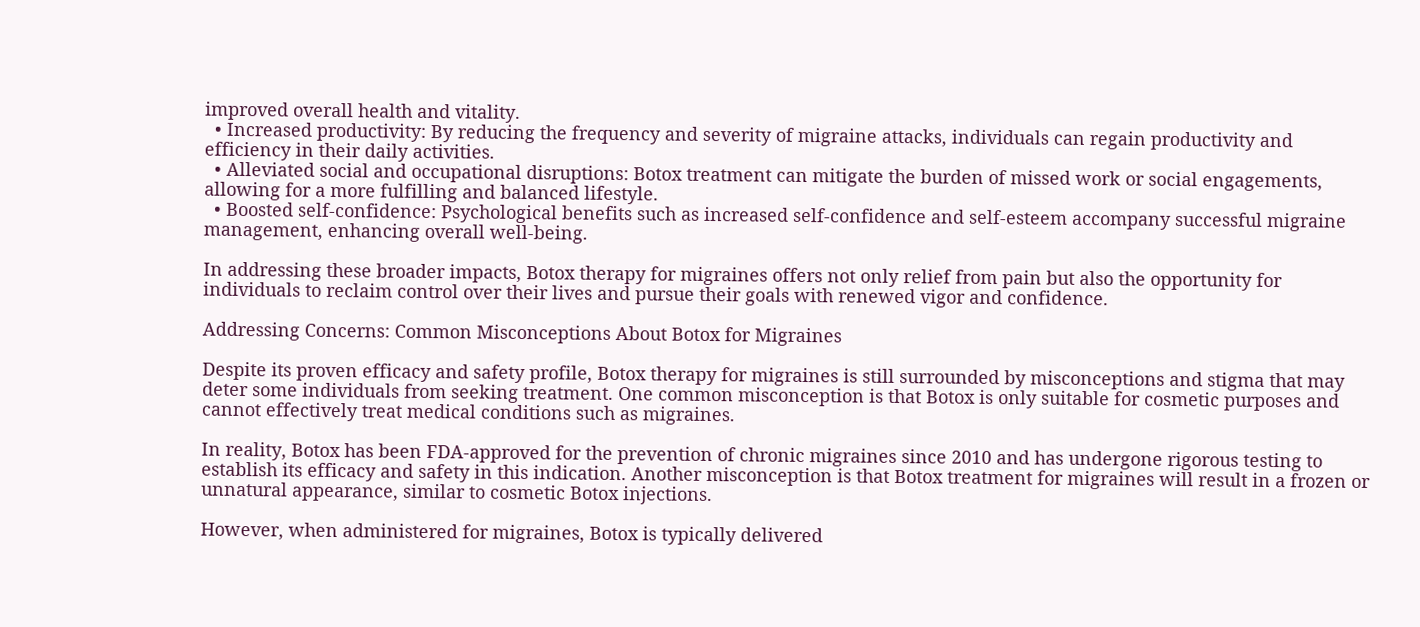improved overall health and vitality.
  • Increased productivity: By reducing the frequency and severity of migraine attacks, individuals can regain productivity and efficiency in their daily activities.
  • Alleviated social and occupational disruptions: Botox treatment can mitigate the burden of missed work or social engagements, allowing for a more fulfilling and balanced lifestyle.
  • Boosted self-confidence: Psychological benefits such as increased self-confidence and self-esteem accompany successful migraine management, enhancing overall well-being.

In addressing these broader impacts, Botox therapy for migraines offers not only relief from pain but also the opportunity for individuals to reclaim control over their lives and pursue their goals with renewed vigor and confidence.

Addressing Concerns: Common Misconceptions About Botox for Migraines

Despite its proven efficacy and safety profile, Botox therapy for migraines is still surrounded by misconceptions and stigma that may deter some individuals from seeking treatment. One common misconception is that Botox is only suitable for cosmetic purposes and cannot effectively treat medical conditions such as migraines.

In reality, Botox has been FDA-approved for the prevention of chronic migraines since 2010 and has undergone rigorous testing to establish its efficacy and safety in this indication. Another misconception is that Botox treatment for migraines will result in a frozen or unnatural appearance, similar to cosmetic Botox injections.

However, when administered for migraines, Botox is typically delivered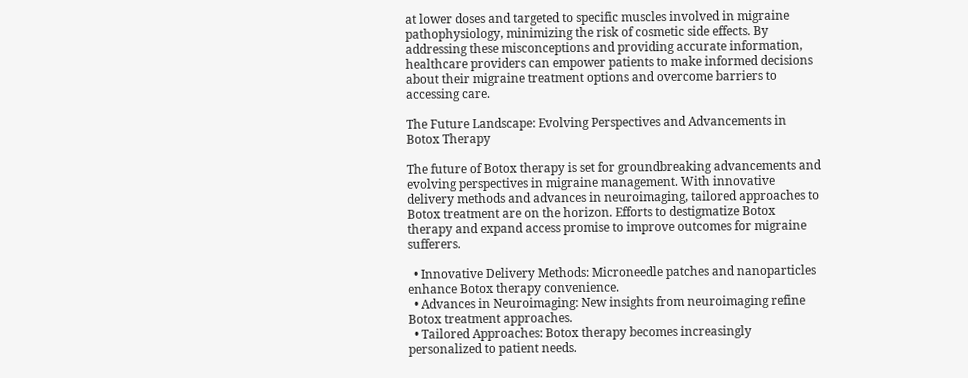at lower doses and targeted to specific muscles involved in migraine pathophysiology, minimizing the risk of cosmetic side effects. By addressing these misconceptions and providing accurate information, healthcare providers can empower patients to make informed decisions about their migraine treatment options and overcome barriers to accessing care.

The Future Landscape: Evolving Perspectives and Advancements in Botox Therapy

The future of Botox therapy is set for groundbreaking advancements and evolving perspectives in migraine management. With innovative delivery methods and advances in neuroimaging, tailored approaches to Botox treatment are on the horizon. Efforts to destigmatize Botox therapy and expand access promise to improve outcomes for migraine sufferers.

  • Innovative Delivery Methods: Microneedle patches and nanoparticles enhance Botox therapy convenience.
  • Advances in Neuroimaging: New insights from neuroimaging refine Botox treatment approaches.
  • Tailored Approaches: Botox therapy becomes increasingly personalized to patient needs.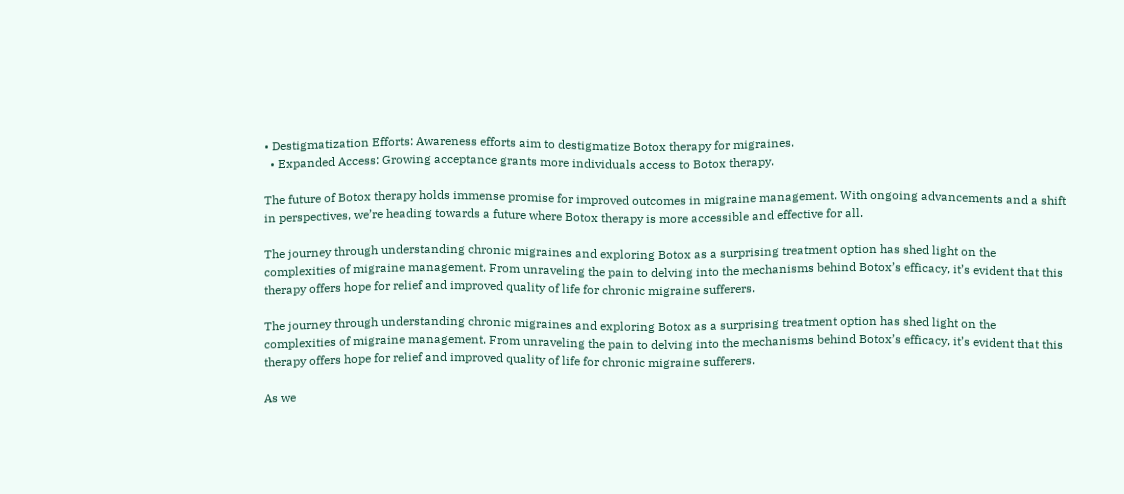• Destigmatization Efforts: Awareness efforts aim to destigmatize Botox therapy for migraines.
  • Expanded Access: Growing acceptance grants more individuals access to Botox therapy.

The future of Botox therapy holds immense promise for improved outcomes in migraine management. With ongoing advancements and a shift in perspectives, we’re heading towards a future where Botox therapy is more accessible and effective for all.

The journey through understanding chronic migraines and exploring Botox as a surprising treatment option has shed light on the complexities of migraine management. From unraveling the pain to delving into the mechanisms behind Botox’s efficacy, it’s evident that this therapy offers hope for relief and improved quality of life for chronic migraine sufferers.

The journey through understanding chronic migraines and exploring Botox as a surprising treatment option has shed light on the complexities of migraine management. From unraveling the pain to delving into the mechanisms behind Botox’s efficacy, it’s evident that this therapy offers hope for relief and improved quality of life for chronic migraine sufferers.

As we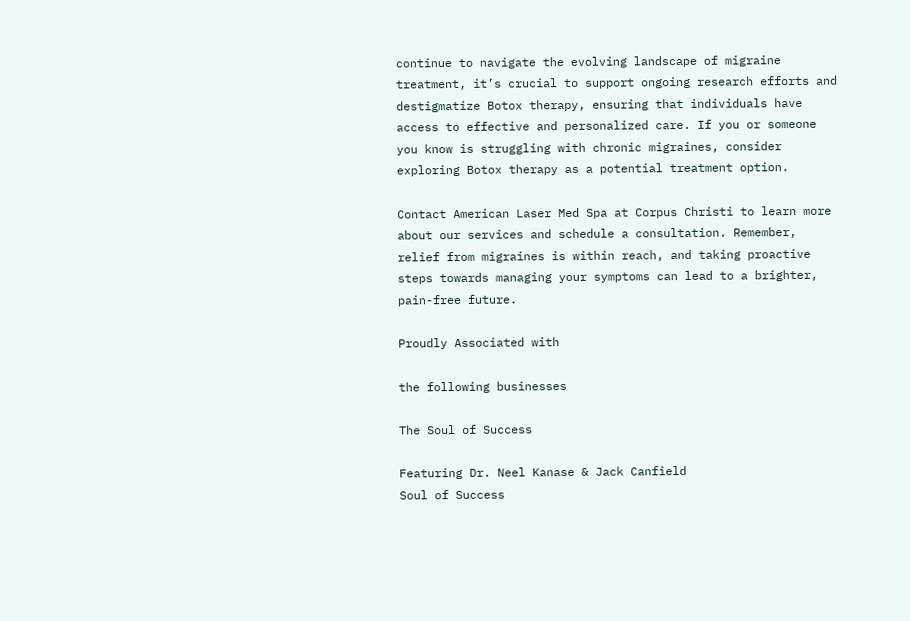continue to navigate the evolving landscape of migraine treatment, it’s crucial to support ongoing research efforts and destigmatize Botox therapy, ensuring that individuals have access to effective and personalized care. If you or someone you know is struggling with chronic migraines, consider exploring Botox therapy as a potential treatment option.

Contact American Laser Med Spa at Corpus Christi to learn more about our services and schedule a consultation. Remember, relief from migraines is within reach, and taking proactive steps towards managing your symptoms can lead to a brighter, pain-free future.

Proudly Associated with

the following businesses

The Soul of Success

Featuring Dr. Neel Kanase & Jack Canfield
Soul of Success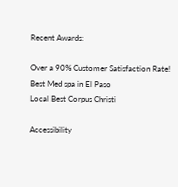Recent Awards:

Over a 90% Customer Satisfaction Rate!
Best Med spa in El Paso
Local Best Corpus Christi

Accessibility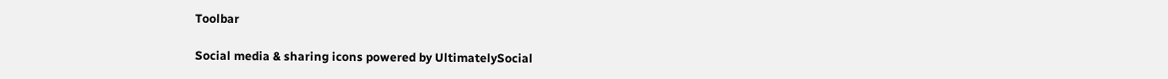Toolbar

Social media & sharing icons powered by UltimatelySocial